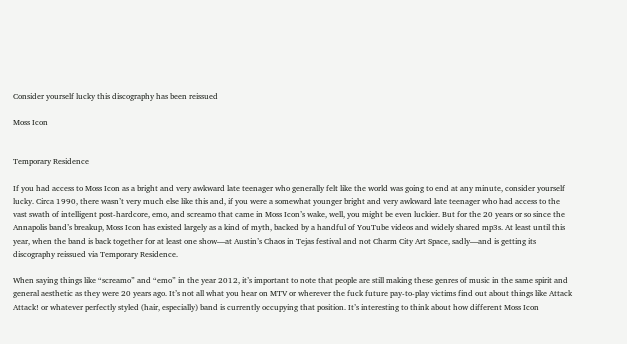Consider yourself lucky this discography has been reissued

Moss Icon


Temporary Residence

If you had access to Moss Icon as a bright and very awkward late teenager who generally felt like the world was going to end at any minute, consider yourself lucky. Circa 1990, there wasn’t very much else like this and, if you were a somewhat younger bright and very awkward late teenager who had access to the vast swath of intelligent post-hardcore, emo, and screamo that came in Moss Icon’s wake, well, you might be even luckier. But for the 20 years or so since the Annapolis band’s breakup, Moss Icon has existed largely as a kind of myth, backed by a handful of YouTube videos and widely shared mp3s. At least until this year, when the band is back together for at least one show—at Austin’s Chaos in Tejas festival and not Charm City Art Space, sadly—and is getting its discography reissued via Temporary Residence.

When saying things like “screamo” and “emo” in the year 2012, it’s important to note that people are still making these genres of music in the same spirit and general aesthetic as they were 20 years ago. It’s not all what you hear on MTV or wherever the fuck future pay-to-play victims find out about things like Attack Attack! or whatever perfectly styled (hair, especially) band is currently occupying that position. It’s interesting to think about how different Moss Icon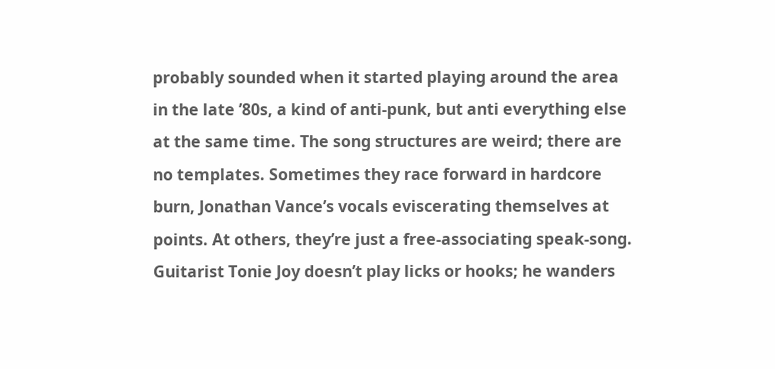probably sounded when it started playing around the area in the late ’80s, a kind of anti-punk, but anti everything else at the same time. The song structures are weird; there are no templates. Sometimes they race forward in hardcore burn, Jonathan Vance’s vocals eviscerating themselves at points. At others, they’re just a free-associating speak-song. Guitarist Tonie Joy doesn’t play licks or hooks; he wanders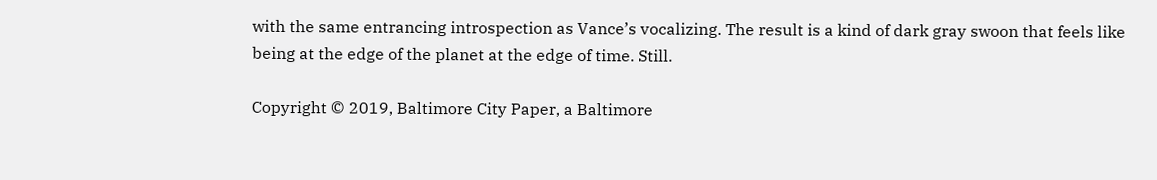with the same entrancing introspection as Vance’s vocalizing. The result is a kind of dark gray swoon that feels like being at the edge of the planet at the edge of time. Still.

Copyright © 2019, Baltimore City Paper, a Baltimore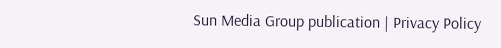Sun Media Group publication | Privacy Policy